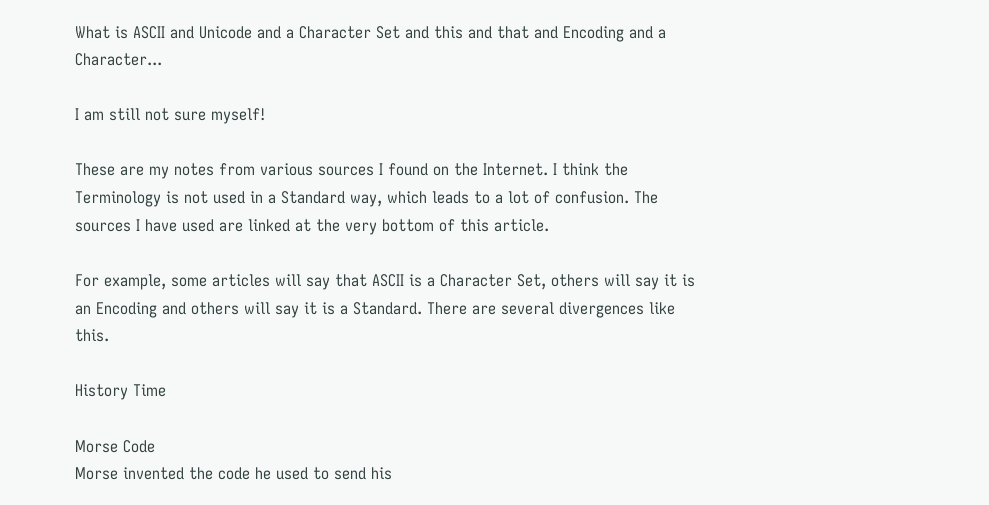What is ASCII and Unicode and a Character Set and this and that and Encoding and a Character...

I am still not sure myself!

These are my notes from various sources I found on the Internet. I think the Terminology is not used in a Standard way, which leads to a lot of confusion. The sources I have used are linked at the very bottom of this article.

For example, some articles will say that ASCII is a Character Set, others will say it is an Encoding and others will say it is a Standard. There are several divergences like this.

History Time

Morse Code
Morse invented the code he used to send his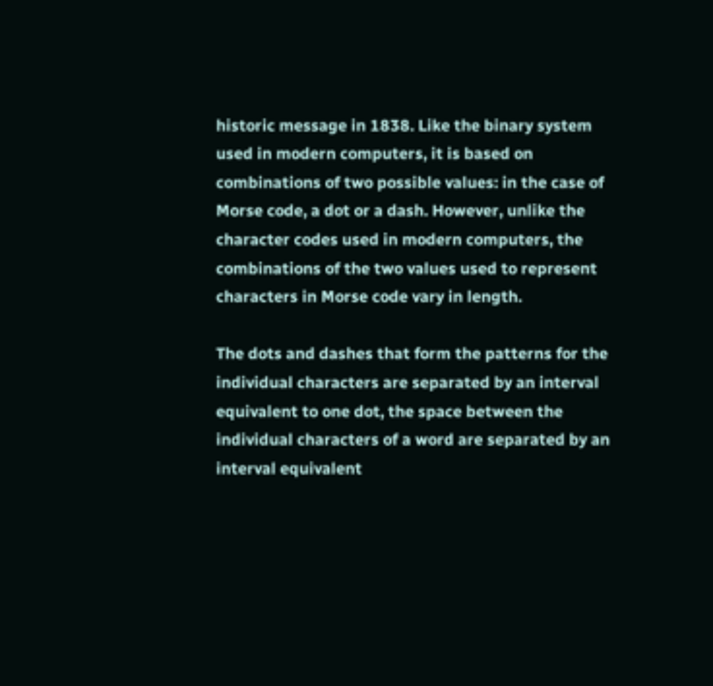historic message in 1838. Like the binary system used in modern computers, it is based on combinations of two possible values: in the case of Morse code, a dot or a dash. However, unlike the character codes used in modern computers, the combinations of the two values used to represent characters in Morse code vary in length.

The dots and dashes that form the patterns for the individual characters are separated by an interval equivalent to one dot, the space between the individual characters of a word are separated by an interval equivalent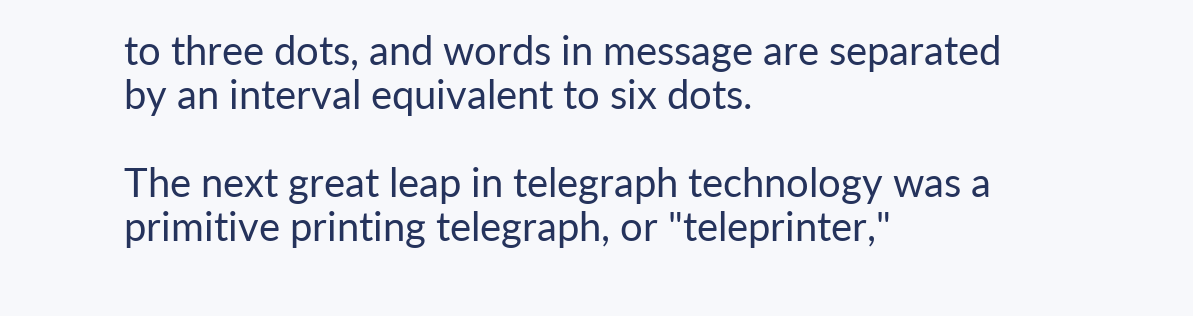to three dots, and words in message are separated by an interval equivalent to six dots.

The next great leap in telegraph technology was a primitive printing telegraph, or "teleprinter,"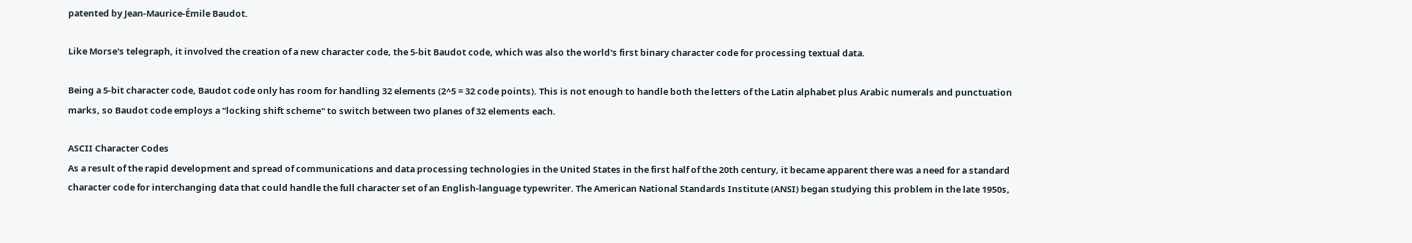patented by Jean-Maurice-Émile Baudot.

Like Morse's telegraph, it involved the creation of a new character code, the 5-bit Baudot code, which was also the world's first binary character code for processing textual data.

Being a 5-bit character code, Baudot code only has room for handling 32 elements (2^5 = 32 code points). This is not enough to handle both the letters of the Latin alphabet plus Arabic numerals and punctuation marks, so Baudot code employs a "locking shift scheme" to switch between two planes of 32 elements each.

ASCII Character Codes
As a result of the rapid development and spread of communications and data processing technologies in the United States in the first half of the 20th century, it became apparent there was a need for a standard character code for interchanging data that could handle the full character set of an English-language typewriter. The American National Standards Institute (ANSI) began studying this problem in the late 1950s,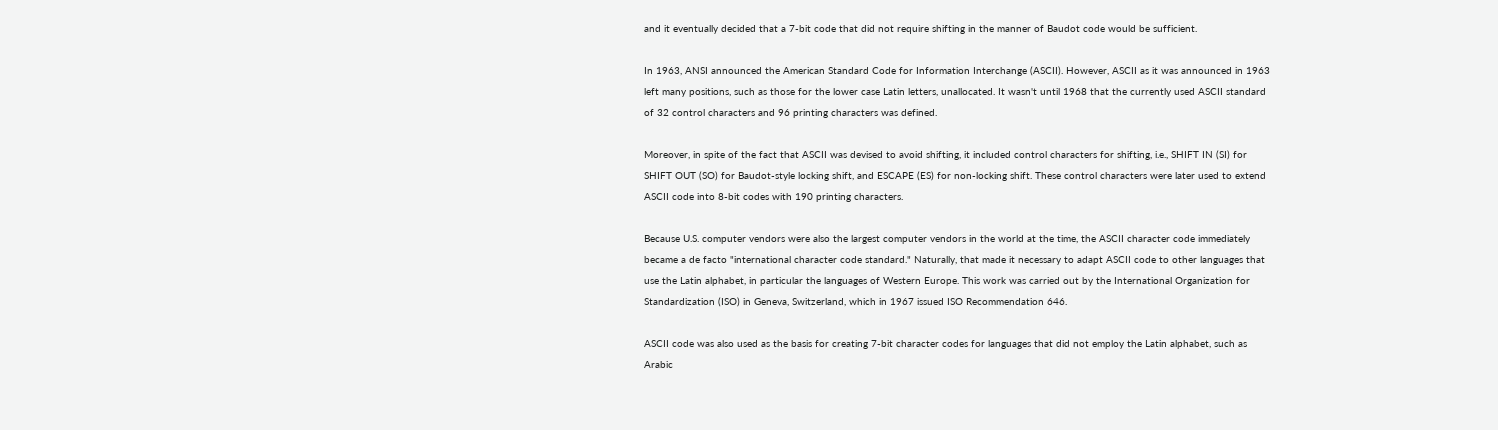and it eventually decided that a 7-bit code that did not require shifting in the manner of Baudot code would be sufficient.

In 1963, ANSI announced the American Standard Code for Information Interchange (ASCII). However, ASCII as it was announced in 1963 left many positions, such as those for the lower case Latin letters, unallocated. It wasn't until 1968 that the currently used ASCII standard of 32 control characters and 96 printing characters was defined.

Moreover, in spite of the fact that ASCII was devised to avoid shifting, it included control characters for shifting, i.e., SHIFT IN (SI) for SHIFT OUT (SO) for Baudot-style locking shift, and ESCAPE (ES) for non-locking shift. These control characters were later used to extend ASCII code into 8-bit codes with 190 printing characters.

Because U.S. computer vendors were also the largest computer vendors in the world at the time, the ASCII character code immediately became a de facto "international character code standard." Naturally, that made it necessary to adapt ASCII code to other languages that use the Latin alphabet, in particular the languages of Western Europe. This work was carried out by the International Organization for Standardization (ISO) in Geneva, Switzerland, which in 1967 issued ISO Recommendation 646.

ASCII code was also used as the basis for creating 7-bit character codes for languages that did not employ the Latin alphabet, such as Arabic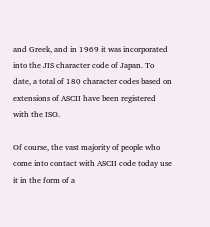and Greek, and in 1969 it was incorporated into the JIS character code of Japan. To date, a total of 180 character codes based on extensions of ASCII have been registered with the ISO.

Of course, the vast majority of people who come into contact with ASCII code today use it in the form of a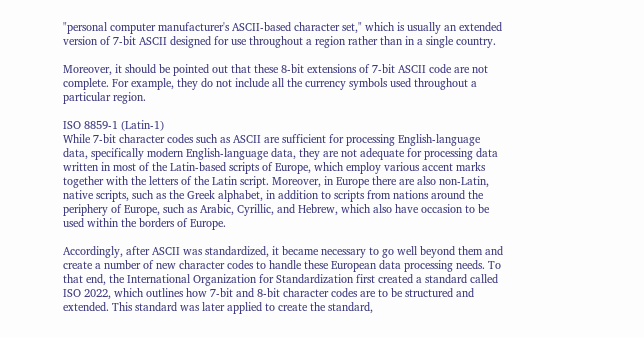"personal computer manufacturer's ASCII-based character set," which is usually an extended version of 7-bit ASCII designed for use throughout a region rather than in a single country.

Moreover, it should be pointed out that these 8-bit extensions of 7-bit ASCII code are not complete. For example, they do not include all the currency symbols used throughout a particular region.

ISO 8859-1 (Latin-1)
While 7-bit character codes such as ASCII are sufficient for processing English-language data, specifically modern English-language data, they are not adequate for processing data written in most of the Latin-based scripts of Europe, which employ various accent marks together with the letters of the Latin script. Moreover, in Europe there are also non-Latin, native scripts, such as the Greek alphabet, in addition to scripts from nations around the periphery of Europe, such as Arabic, Cyrillic, and Hebrew, which also have occasion to be used within the borders of Europe.

Accordingly, after ASCII was standardized, it became necessary to go well beyond them and create a number of new character codes to handle these European data processing needs. To that end, the International Organization for Standardization first created a standard called ISO 2022, which outlines how 7-bit and 8-bit character codes are to be structured and extended. This standard was later applied to create the standard,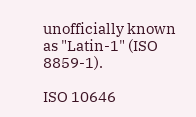unofficially known as "Latin-1" (ISO 8859-1).

ISO 10646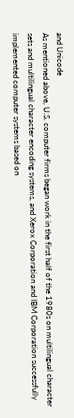and Unicode
As mentioned above, U.S. computer firms began work in the first half of the 1980s on multilingual character sets and multilingual character encoding systems, and Xerox Corporation and IBM Corporation successfully implemented computer systems based on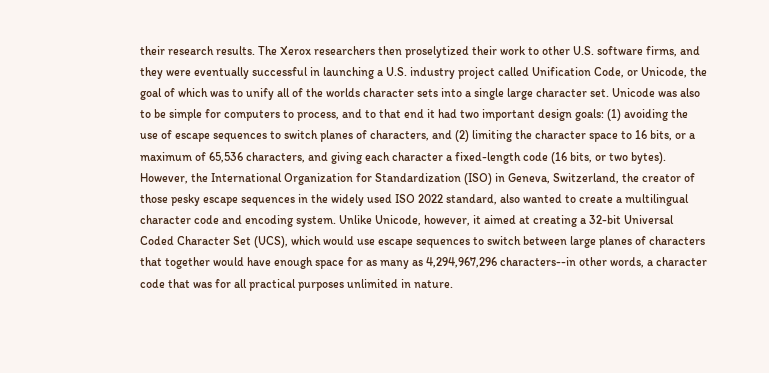their research results. The Xerox researchers then proselytized their work to other U.S. software firms, and they were eventually successful in launching a U.S. industry project called Unification Code, or Unicode, the goal of which was to unify all of the worlds character sets into a single large character set. Unicode was also to be simple for computers to process, and to that end it had two important design goals: (1) avoiding the use of escape sequences to switch planes of characters, and (2) limiting the character space to 16 bits, or a maximum of 65,536 characters, and giving each character a fixed-length code (16 bits, or two bytes). However, the International Organization for Standardization (ISO) in Geneva, Switzerland, the creator of those pesky escape sequences in the widely used ISO 2022 standard, also wanted to create a multilingual character code and encoding system. Unlike Unicode, however, it aimed at creating a 32-bit Universal Coded Character Set (UCS), which would use escape sequences to switch between large planes of characters that together would have enough space for as many as 4,294,967,296 characters--in other words, a character code that was for all practical purposes unlimited in nature.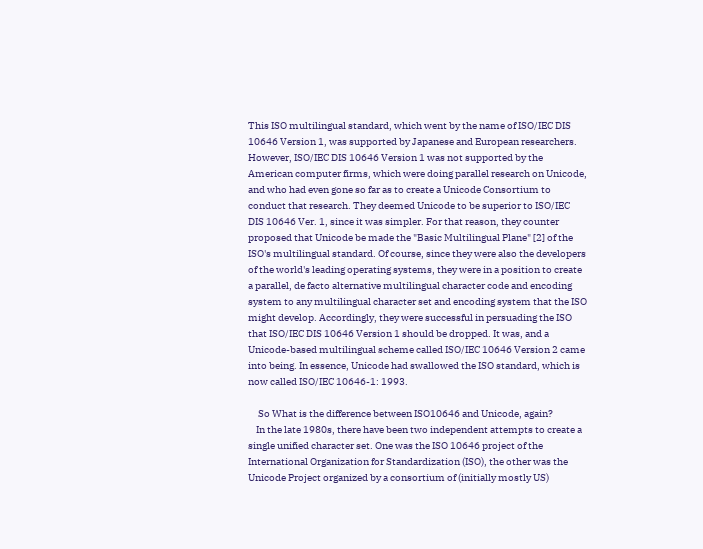This ISO multilingual standard, which went by the name of ISO/IEC DIS 10646 Version 1, was supported by Japanese and European researchers. However, ISO/IEC DIS 10646 Version 1 was not supported by the American computer firms, which were doing parallel research on Unicode, and who had even gone so far as to create a Unicode Consortium to conduct that research. They deemed Unicode to be superior to ISO/IEC DIS 10646 Ver. 1, since it was simpler. For that reason, they counter proposed that Unicode be made the "Basic Multilingual Plane" [2] of the ISO's multilingual standard. Of course, since they were also the developers of the world's leading operating systems, they were in a position to create a parallel, de facto alternative multilingual character code and encoding system to any multilingual character set and encoding system that the ISO might develop. Accordingly, they were successful in persuading the ISO that ISO/IEC DIS 10646 Version 1 should be dropped. It was, and a Unicode-based multilingual scheme called ISO/IEC 10646 Version 2 came into being. In essence, Unicode had swallowed the ISO standard, which is now called ISO/IEC 10646-1: 1993.

     So What is the difference between ISO10646 and Unicode, again?
    In the late 1980s, there have been two independent attempts to create a single unified character set. One was the ISO 10646 project of the International Organization for Standardization (ISO), the other was the Unicode Project organized by a consortium of (initially mostly US)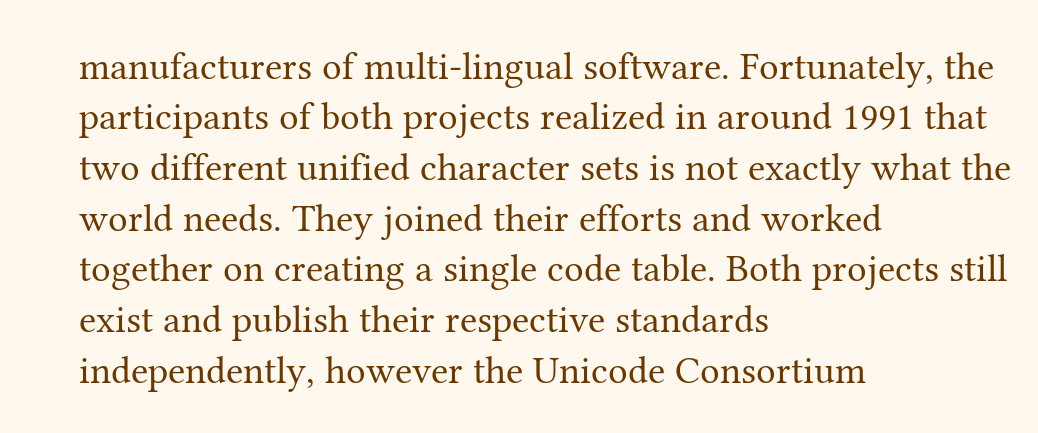manufacturers of multi-lingual software. Fortunately, the participants of both projects realized in around 1991 that two different unified character sets is not exactly what the world needs. They joined their efforts and worked together on creating a single code table. Both projects still exist and publish their respective standards independently, however the Unicode Consortium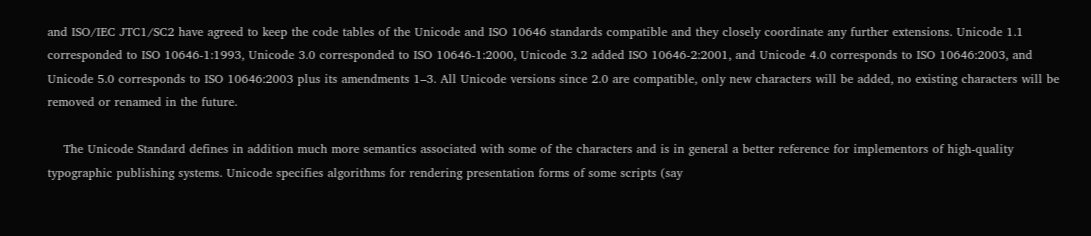and ISO/IEC JTC1/SC2 have agreed to keep the code tables of the Unicode and ISO 10646 standards compatible and they closely coordinate any further extensions. Unicode 1.1 corresponded to ISO 10646-1:1993, Unicode 3.0 corresponded to ISO 10646-1:2000, Unicode 3.2 added ISO 10646-2:2001, and Unicode 4.0 corresponds to ISO 10646:2003, and Unicode 5.0 corresponds to ISO 10646:2003 plus its amendments 1–3. All Unicode versions since 2.0 are compatible, only new characters will be added, no existing characters will be removed or renamed in the future.

    The Unicode Standard defines in addition much more semantics associated with some of the characters and is in general a better reference for implementors of high-quality typographic publishing systems. Unicode specifies algorithms for rendering presentation forms of some scripts (say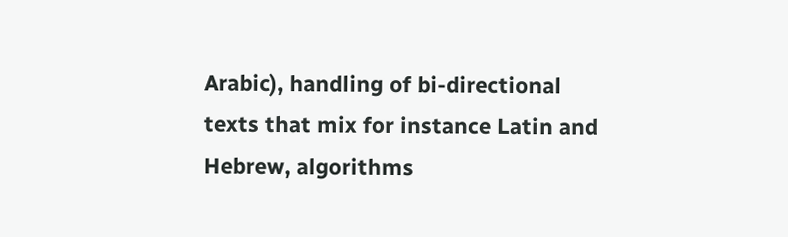Arabic), handling of bi-directional texts that mix for instance Latin and Hebrew, algorithms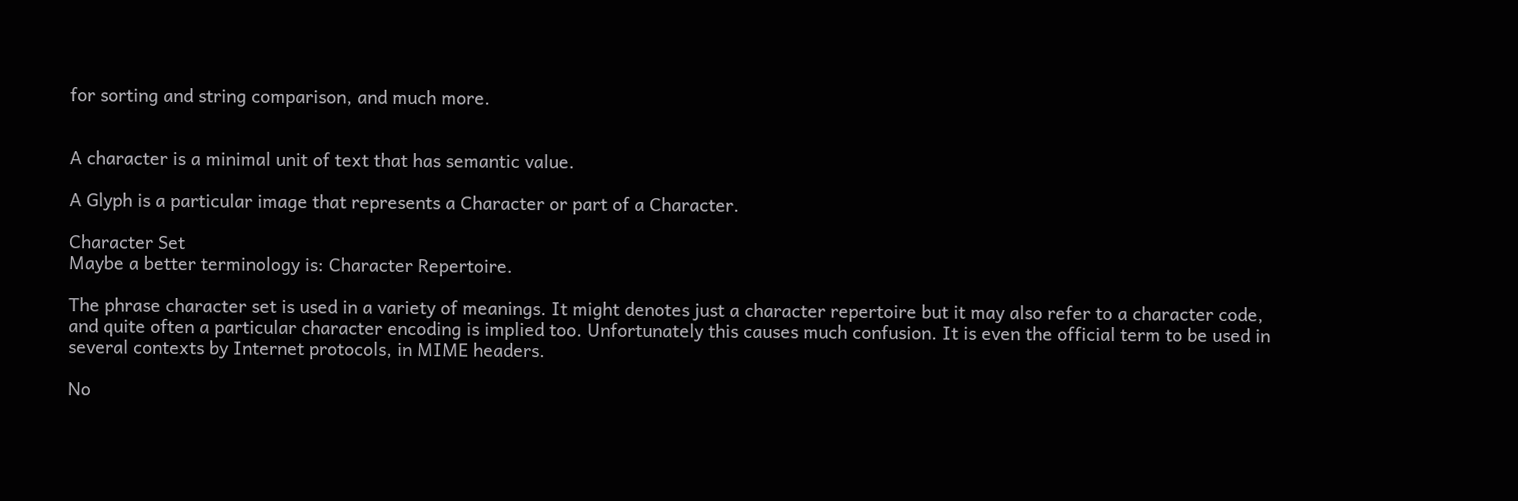for sorting and string comparison, and much more.


A character is a minimal unit of text that has semantic value.

A Glyph is a particular image that represents a Character or part of a Character.

Character Set
Maybe a better terminology is: Character Repertoire.

The phrase character set is used in a variety of meanings. It might denotes just a character repertoire but it may also refer to a character code, and quite often a particular character encoding is implied too. Unfortunately this causes much confusion. It is even the official term to be used in several contexts by Internet protocols, in MIME headers.

No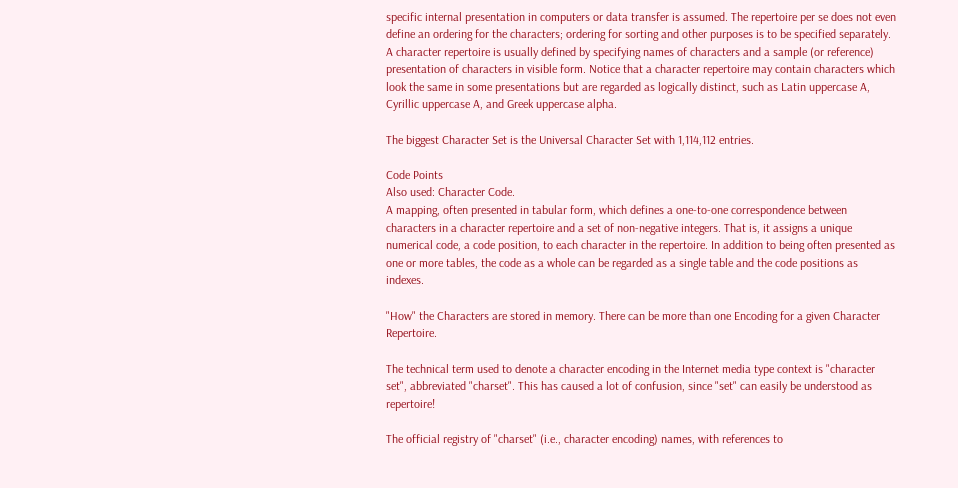specific internal presentation in computers or data transfer is assumed. The repertoire per se does not even define an ordering for the characters; ordering for sorting and other purposes is to be specified separately. A character repertoire is usually defined by specifying names of characters and a sample (or reference) presentation of characters in visible form. Notice that a character repertoire may contain characters which look the same in some presentations but are regarded as logically distinct, such as Latin uppercase A, Cyrillic uppercase A, and Greek uppercase alpha.

The biggest Character Set is the Universal Character Set with 1,114,112 entries.

Code Points
Also used: Character Code.
A mapping, often presented in tabular form, which defines a one-to-one correspondence between characters in a character repertoire and a set of non-negative integers. That is, it assigns a unique numerical code, a code position, to each character in the repertoire. In addition to being often presented as one or more tables, the code as a whole can be regarded as a single table and the code positions as indexes.

"How" the Characters are stored in memory. There can be more than one Encoding for a given Character Repertoire.

The technical term used to denote a character encoding in the Internet media type context is "character set", abbreviated "charset". This has caused a lot of confusion, since "set" can easily be understood as repertoire!

The official registry of "charset" (i.e., character encoding) names, with references to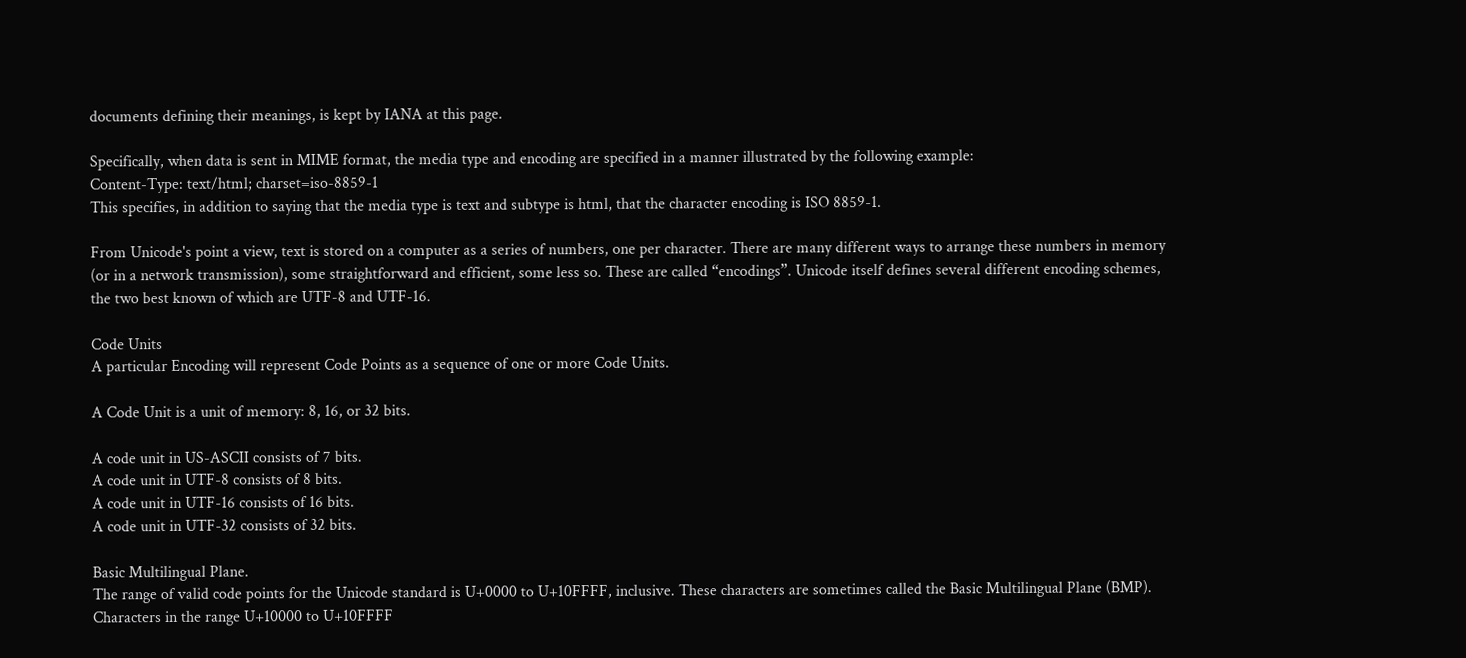documents defining their meanings, is kept by IANA at this page.

Specifically, when data is sent in MIME format, the media type and encoding are specified in a manner illustrated by the following example:
Content-Type: text/html; charset=iso-8859-1
This specifies, in addition to saying that the media type is text and subtype is html, that the character encoding is ISO 8859-1.

From Unicode's point a view, text is stored on a computer as a series of numbers, one per character. There are many different ways to arrange these numbers in memory (or in a network transmission), some straightforward and efficient, some less so. These are called “encodings”. Unicode itself defines several different encoding schemes, the two best known of which are UTF-8 and UTF-16.

Code Units
A particular Encoding will represent Code Points as a sequence of one or more Code Units.

A Code Unit is a unit of memory: 8, 16, or 32 bits.

A code unit in US-ASCII consists of 7 bits.
A code unit in UTF-8 consists of 8 bits.
A code unit in UTF-16 consists of 16 bits.
A code unit in UTF-32 consists of 32 bits.

Basic Multilingual Plane.
The range of valid code points for the Unicode standard is U+0000 to U+10FFFF, inclusive. These characters are sometimes called the Basic Multilingual Plane (BMP). Characters in the range U+10000 to U+10FFFF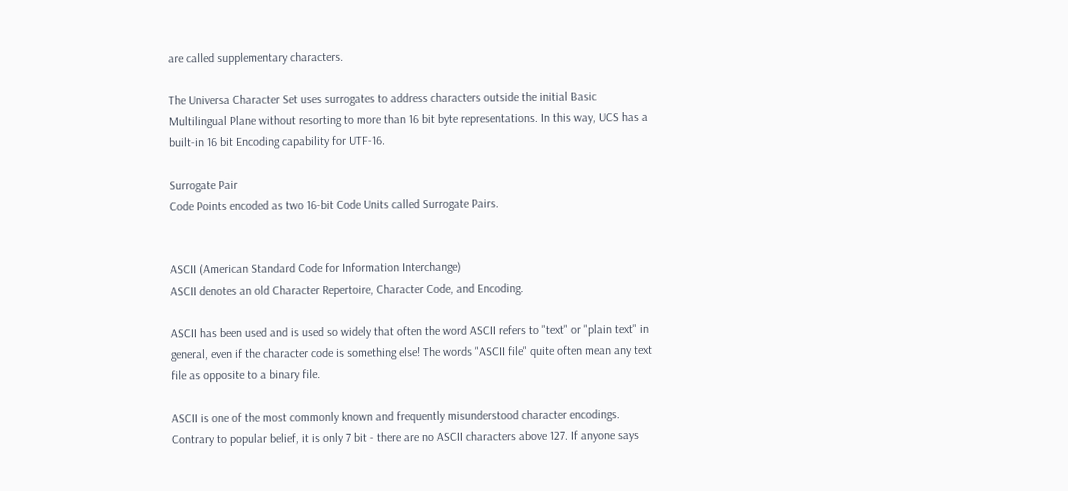are called supplementary characters.

The Universa Character Set uses surrogates to address characters outside the initial Basic Multilingual Plane without resorting to more than 16 bit byte representations. In this way, UCS has a built-in 16 bit Encoding capability for UTF-16.

Surrogate Pair
Code Points encoded as two 16-bit Code Units called Surrogate Pairs.


ASCII (American Standard Code for Information Interchange)
ASCII denotes an old Character Repertoire, Character Code, and Encoding.

ASCII has been used and is used so widely that often the word ASCII refers to "text" or "plain text" in general, even if the character code is something else! The words "ASCII file" quite often mean any text file as opposite to a binary file.

ASCII is one of the most commonly known and frequently misunderstood character encodings. Contrary to popular belief, it is only 7 bit - there are no ASCII characters above 127. If anyone says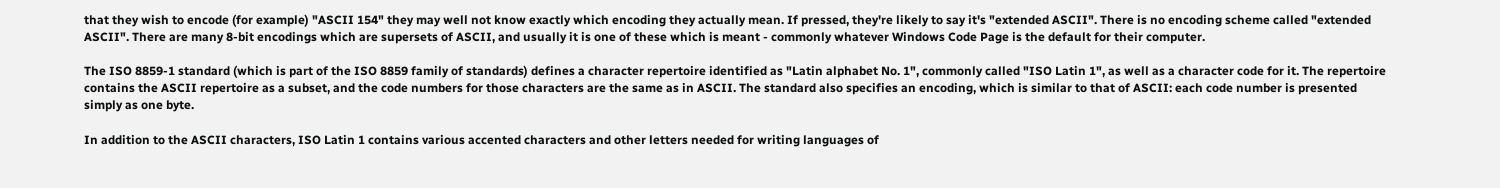that they wish to encode (for example) "ASCII 154" they may well not know exactly which encoding they actually mean. If pressed, they're likely to say it's "extended ASCII". There is no encoding scheme called "extended ASCII". There are many 8-bit encodings which are supersets of ASCII, and usually it is one of these which is meant - commonly whatever Windows Code Page is the default for their computer.

The ISO 8859-1 standard (which is part of the ISO 8859 family of standards) defines a character repertoire identified as "Latin alphabet No. 1", commonly called "ISO Latin 1", as well as a character code for it. The repertoire contains the ASCII repertoire as a subset, and the code numbers for those characters are the same as in ASCII. The standard also specifies an encoding, which is similar to that of ASCII: each code number is presented simply as one byte.

In addition to the ASCII characters, ISO Latin 1 contains various accented characters and other letters needed for writing languages of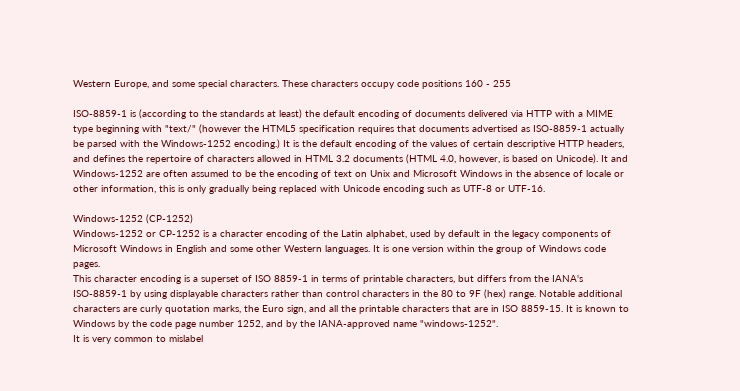Western Europe, and some special characters. These characters occupy code positions 160 - 255

ISO-8859-1 is (according to the standards at least) the default encoding of documents delivered via HTTP with a MIME type beginning with "text/" (however the HTML5 specification requires that documents advertised as ISO-8859-1 actually be parsed with the Windows-1252 encoding.) It is the default encoding of the values of certain descriptive HTTP headers, and defines the repertoire of characters allowed in HTML 3.2 documents (HTML 4.0, however, is based on Unicode). It and Windows-1252 are often assumed to be the encoding of text on Unix and Microsoft Windows in the absence of locale or other information, this is only gradually being replaced with Unicode encoding such as UTF-8 or UTF-16.

Windows-1252 (CP-1252)
Windows-1252 or CP-1252 is a character encoding of the Latin alphabet, used by default in the legacy components of Microsoft Windows in English and some other Western languages. It is one version within the group of Windows code pages.
This character encoding is a superset of ISO 8859-1 in terms of printable characters, but differs from the IANA's ISO-8859-1 by using displayable characters rather than control characters in the 80 to 9F (hex) range. Notable additional characters are curly quotation marks, the Euro sign, and all the printable characters that are in ISO 8859-15. It is known to Windows by the code page number 1252, and by the IANA-approved name "windows-1252".
It is very common to mislabel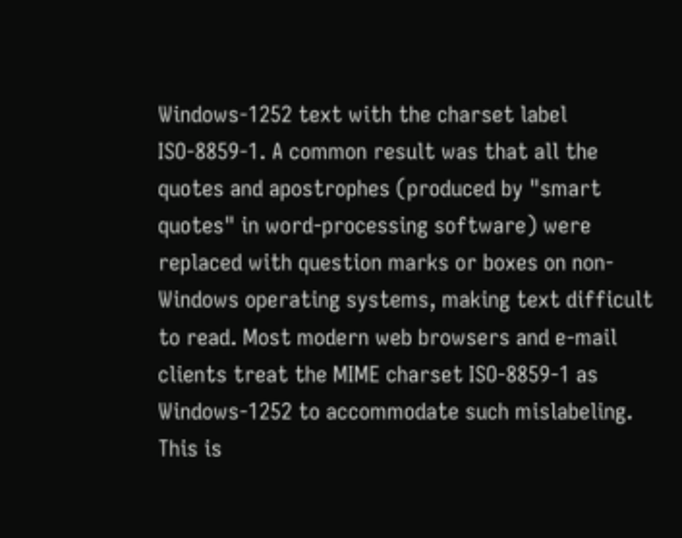Windows-1252 text with the charset label ISO-8859-1. A common result was that all the quotes and apostrophes (produced by "smart quotes" in word-processing software) were replaced with question marks or boxes on non-Windows operating systems, making text difficult to read. Most modern web browsers and e-mail clients treat the MIME charset ISO-8859-1 as Windows-1252 to accommodate such mislabeling. This is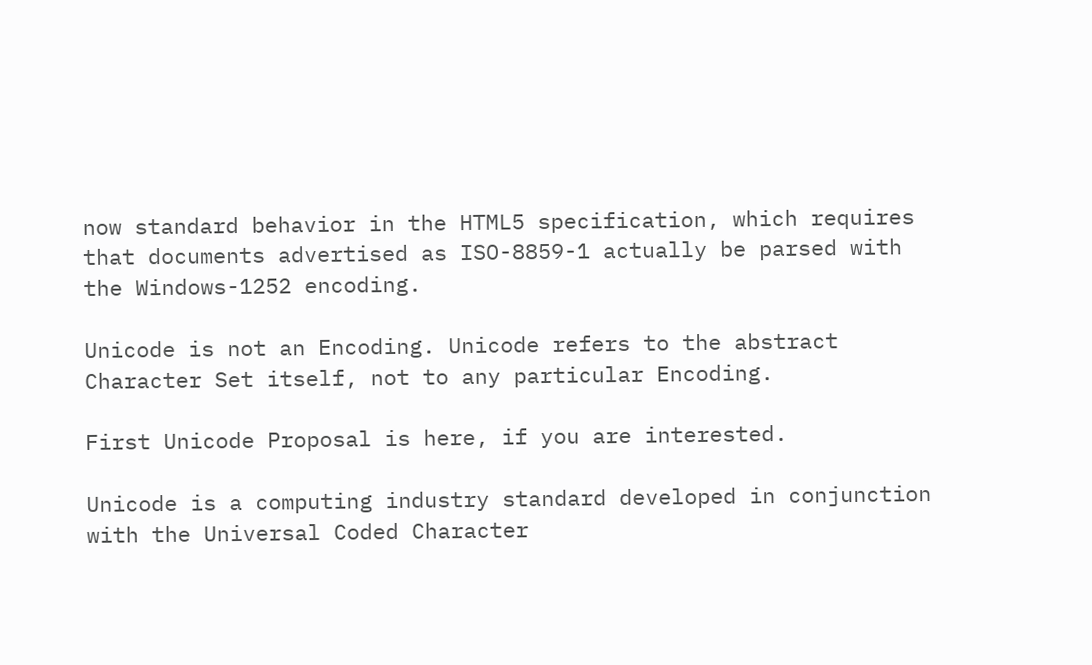now standard behavior in the HTML5 specification, which requires that documents advertised as ISO-8859-1 actually be parsed with the Windows-1252 encoding.

Unicode is not an Encoding. Unicode refers to the abstract Character Set itself, not to any particular Encoding.

First Unicode Proposal is here, if you are interested.

Unicode is a computing industry standard developed in conjunction with the Universal Coded Character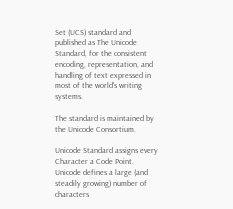Set (UCS) standard and published as The Unicode Standard, for the consistent encoding, representation, and handling of text expressed in most of the world's writing systems.

The standard is maintained by the Unicode Consortium.

Unicode Standard assigns every Character a Code Point. Unicode defines a large (and steadily growing) number of characters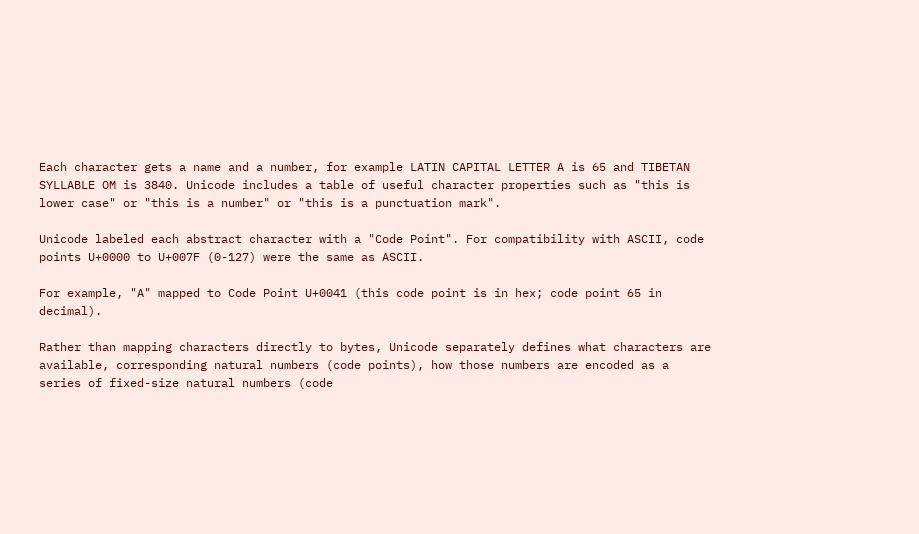Each character gets a name and a number, for example LATIN CAPITAL LETTER A is 65 and TIBETAN SYLLABLE OM is 3840. Unicode includes a table of useful character properties such as "this is lower case" or "this is a number" or "this is a punctuation mark".

Unicode labeled each abstract character with a "Code Point". For compatibility with ASCII, code points U+0000 to U+007F (0-127) were the same as ASCII.

For example, "A" mapped to Code Point U+0041 (this code point is in hex; code point 65 in decimal).

Rather than mapping characters directly to bytes, Unicode separately defines what characters are available, corresponding natural numbers (code points), how those numbers are encoded as a series of fixed-size natural numbers (code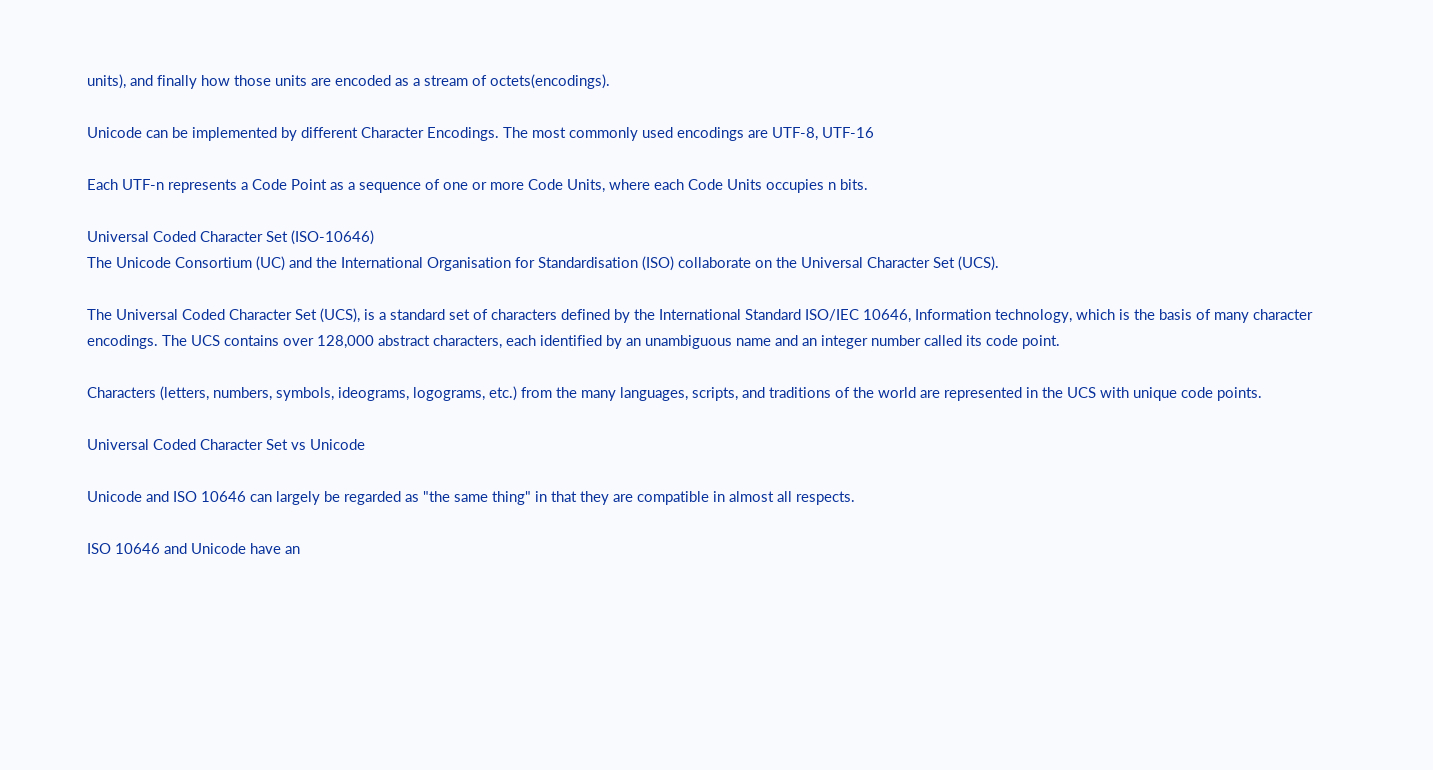units), and finally how those units are encoded as a stream of octets(encodings).

Unicode can be implemented by different Character Encodings. The most commonly used encodings are UTF-8, UTF-16

Each UTF-n represents a Code Point as a sequence of one or more Code Units, where each Code Units occupies n bits.

Universal Coded Character Set (ISO-10646)
The Unicode Consortium (UC) and the International Organisation for Standardisation (ISO) collaborate on the Universal Character Set (UCS).

The Universal Coded Character Set (UCS), is a standard set of characters defined by the International Standard ISO/IEC 10646, Information technology, which is the basis of many character encodings. The UCS contains over 128,000 abstract characters, each identified by an unambiguous name and an integer number called its code point.

Characters (letters, numbers, symbols, ideograms, logograms, etc.) from the many languages, scripts, and traditions of the world are represented in the UCS with unique code points.

Universal Coded Character Set vs Unicode

Unicode and ISO 10646 can largely be regarded as "the same thing" in that they are compatible in almost all respects.

ISO 10646 and Unicode have an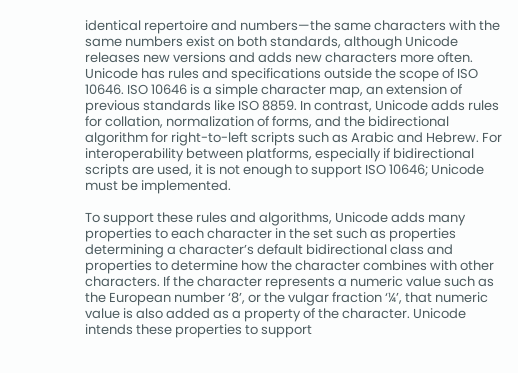identical repertoire and numbers—the same characters with the same numbers exist on both standards, although Unicode releases new versions and adds new characters more often. Unicode has rules and specifications outside the scope of ISO 10646. ISO 10646 is a simple character map, an extension of previous standards like ISO 8859. In contrast, Unicode adds rules for collation, normalization of forms, and the bidirectional algorithm for right-to-left scripts such as Arabic and Hebrew. For interoperability between platforms, especially if bidirectional scripts are used, it is not enough to support ISO 10646; Unicode must be implemented.

To support these rules and algorithms, Unicode adds many properties to each character in the set such as properties determining a character’s default bidirectional class and properties to determine how the character combines with other characters. If the character represents a numeric value such as the European number ‘8’, or the vulgar fraction ‘¼’, that numeric value is also added as a property of the character. Unicode intends these properties to support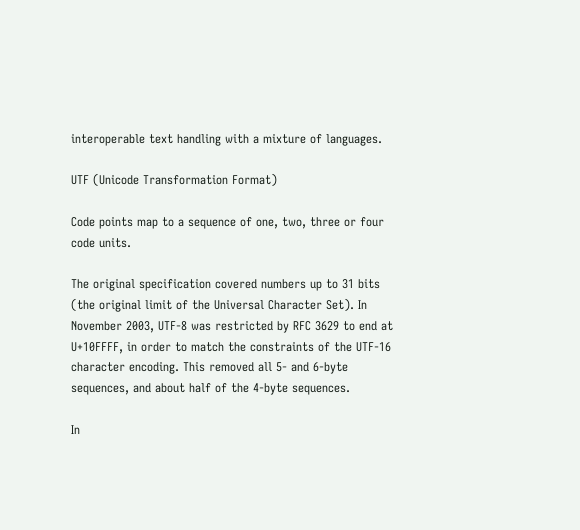interoperable text handling with a mixture of languages.

UTF (Unicode Transformation Format)

Code points map to a sequence of one, two, three or four code units.

The original specification covered numbers up to 31 bits (the original limit of the Universal Character Set). In November 2003, UTF-8 was restricted by RFC 3629 to end at U+10FFFF, in order to match the constraints of the UTF-16 character encoding. This removed all 5- and 6-byte sequences, and about half of the 4-byte sequences.

In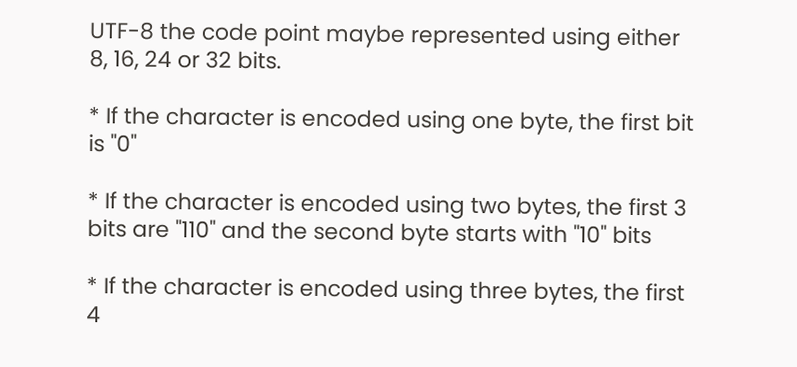UTF-8 the code point maybe represented using either 8, 16, 24 or 32 bits.

* If the character is encoded using one byte, the first bit is "0"

* If the character is encoded using two bytes, the first 3 bits are "110" and the second byte starts with "10" bits

* If the character is encoded using three bytes, the first 4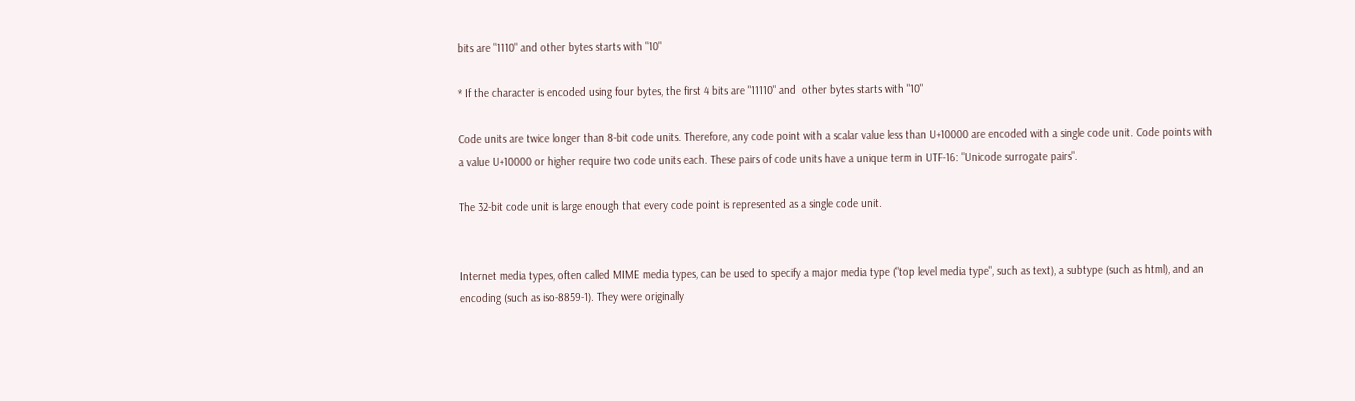bits are "1110" and other bytes starts with "10"

* If the character is encoded using four bytes, the first 4 bits are "11110" and  other bytes starts with "10"

Code units are twice longer than 8-bit code units. Therefore, any code point with a scalar value less than U+10000 are encoded with a single code unit. Code points with a value U+10000 or higher require two code units each. These pairs of code units have a unique term in UTF-16: "Unicode surrogate pairs".

The 32-bit code unit is large enough that every code point is represented as a single code unit.


Internet media types, often called MIME media types, can be used to specify a major media type ("top level media type", such as text), a subtype (such as html), and an encoding (such as iso-8859-1). They were originally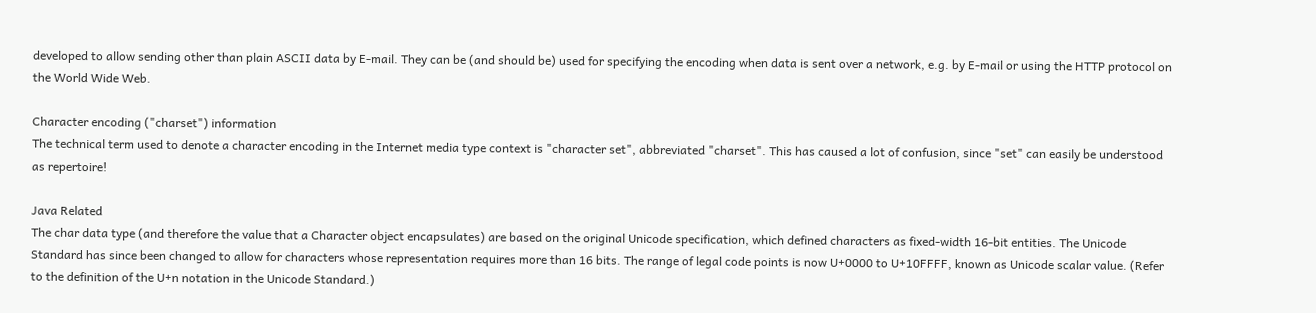developed to allow sending other than plain ASCII data by E-mail. They can be (and should be) used for specifying the encoding when data is sent over a network, e.g. by E-mail or using the HTTP protocol on the World Wide Web.

Character encoding ("charset") information
The technical term used to denote a character encoding in the Internet media type context is "character set", abbreviated "charset". This has caused a lot of confusion, since "set" can easily be understood as repertoire!

Java Related
The char data type (and therefore the value that a Character object encapsulates) are based on the original Unicode specification, which defined characters as fixed-width 16-bit entities. The Unicode Standard has since been changed to allow for characters whose representation requires more than 16 bits. The range of legal code points is now U+0000 to U+10FFFF, known as Unicode scalar value. (Refer to the definition of the U+n notation in the Unicode Standard.)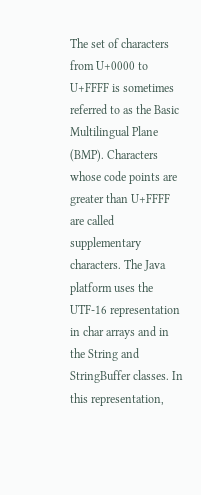The set of characters from U+0000 to U+FFFF is sometimes referred to as the Basic Multilingual Plane (BMP). Characters whose code points are greater than U+FFFF are called supplementary characters. The Java platform uses the UTF-16 representation in char arrays and in the String and StringBuffer classes. In this representation,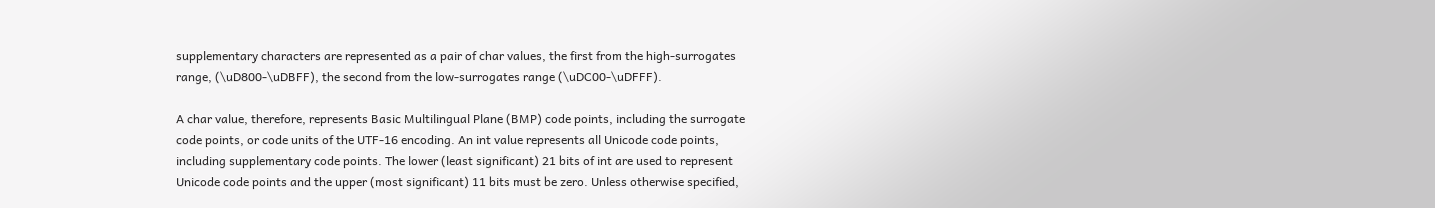supplementary characters are represented as a pair of char values, the first from the high-surrogates range, (\uD800-\uDBFF), the second from the low-surrogates range (\uDC00-\uDFFF).

A char value, therefore, represents Basic Multilingual Plane (BMP) code points, including the surrogate code points, or code units of the UTF-16 encoding. An int value represents all Unicode code points, including supplementary code points. The lower (least significant) 21 bits of int are used to represent Unicode code points and the upper (most significant) 11 bits must be zero. Unless otherwise specified,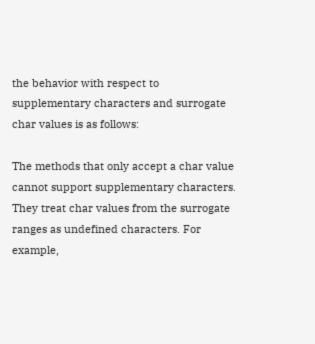the behavior with respect to supplementary characters and surrogate char values is as follows:

The methods that only accept a char value cannot support supplementary characters. They treat char values from the surrogate ranges as undefined characters. For example,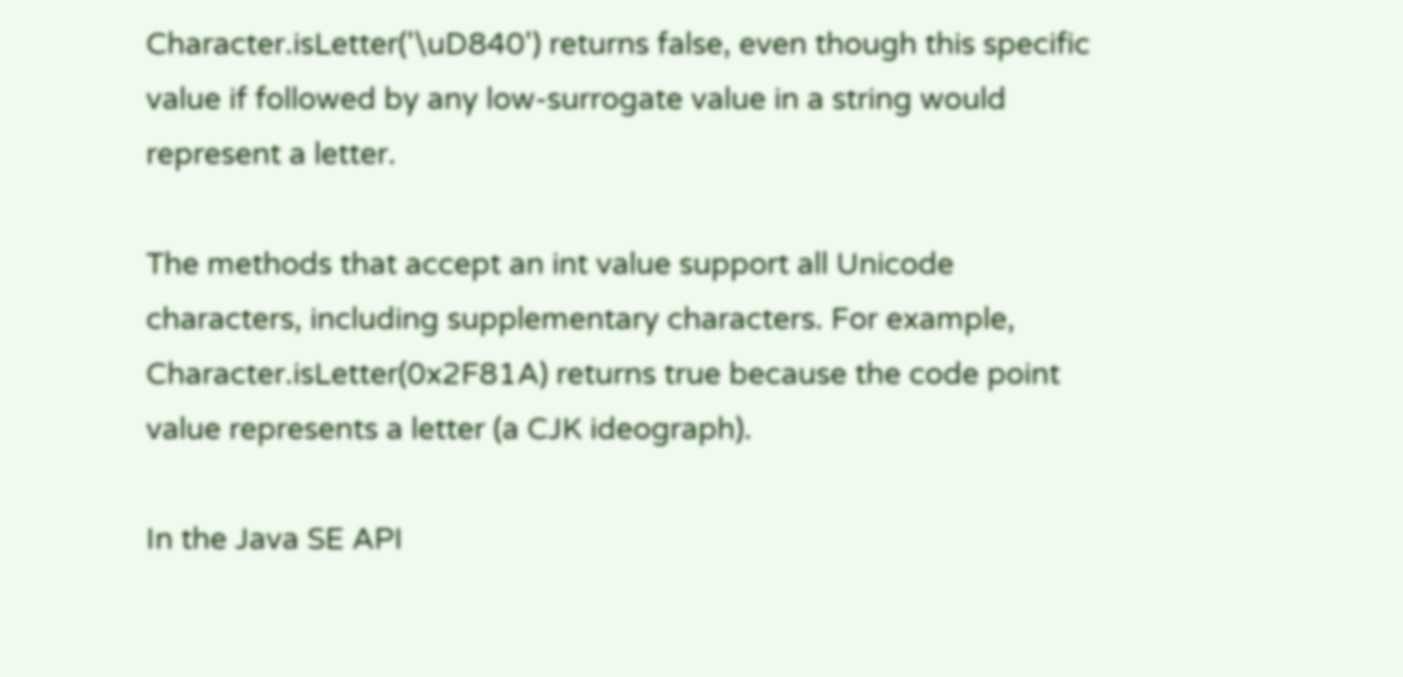Character.isLetter('\uD840') returns false, even though this specific value if followed by any low-surrogate value in a string would represent a letter.

The methods that accept an int value support all Unicode characters, including supplementary characters. For example, Character.isLetter(0x2F81A) returns true because the code point value represents a letter (a CJK ideograph).

In the Java SE API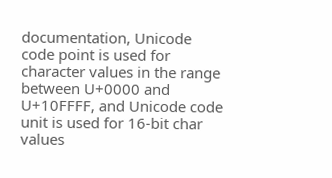documentation, Unicode code point is used for character values in the range between U+0000 and U+10FFFF, and Unicode code unit is used for 16-bit char values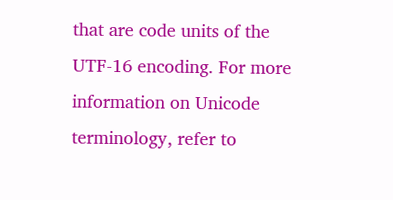that are code units of the UTF-16 encoding. For more information on Unicode terminology, refer to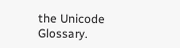the Unicode Glossary.